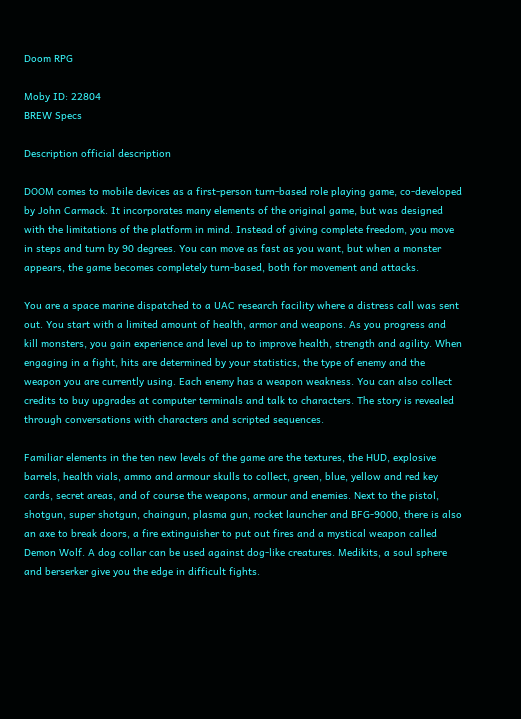Doom RPG

Moby ID: 22804
BREW Specs

Description official description

DOOM comes to mobile devices as a first-person turn-based role playing game, co-developed by John Carmack. It incorporates many elements of the original game, but was designed with the limitations of the platform in mind. Instead of giving complete freedom, you move in steps and turn by 90 degrees. You can move as fast as you want, but when a monster appears, the game becomes completely turn-based, both for movement and attacks.

You are a space marine dispatched to a UAC research facility where a distress call was sent out. You start with a limited amount of health, armor and weapons. As you progress and kill monsters, you gain experience and level up to improve health, strength and agility. When engaging in a fight, hits are determined by your statistics, the type of enemy and the weapon you are currently using. Each enemy has a weapon weakness. You can also collect credits to buy upgrades at computer terminals and talk to characters. The story is revealed through conversations with characters and scripted sequences.

Familiar elements in the ten new levels of the game are the textures, the HUD, explosive barrels, health vials, ammo and armour skulls to collect, green, blue, yellow and red key cards, secret areas, and of course the weapons, armour and enemies. Next to the pistol, shotgun, super shotgun, chaingun, plasma gun, rocket launcher and BFG-9000, there is also an axe to break doors, a fire extinguisher to put out fires and a mystical weapon called Demon Wolf. A dog collar can be used against dog-like creatures. Medikits, a soul sphere and berserker give you the edge in difficult fights.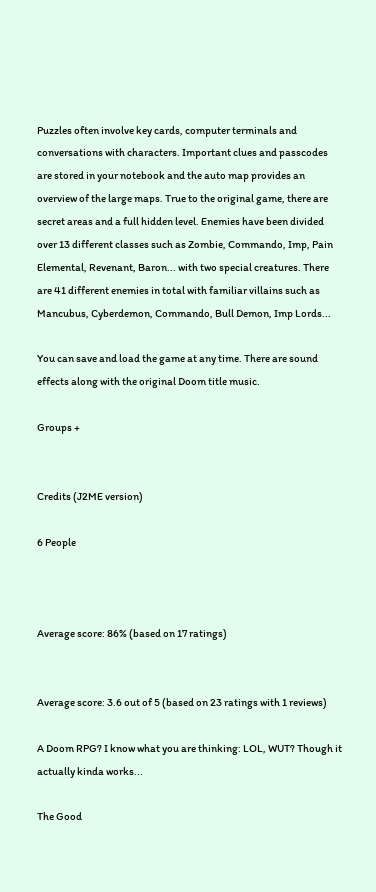Puzzles often involve key cards, computer terminals and conversations with characters. Important clues and passcodes are stored in your notebook and the auto map provides an overview of the large maps. True to the original game, there are secret areas and a full hidden level. Enemies have been divided over 13 different classes such as Zombie, Commando, Imp, Pain Elemental, Revenant, Baron... with two special creatures. There are 41 different enemies in total with familiar villains such as Mancubus, Cyberdemon, Commando, Bull Demon, Imp Lords...

You can save and load the game at any time. There are sound effects along with the original Doom title music.

Groups +


Credits (J2ME version)

6 People



Average score: 86% (based on 17 ratings)


Average score: 3.6 out of 5 (based on 23 ratings with 1 reviews)

A Doom RPG? I know what you are thinking: LOL, WUT? Though it actually kinda works...

The Good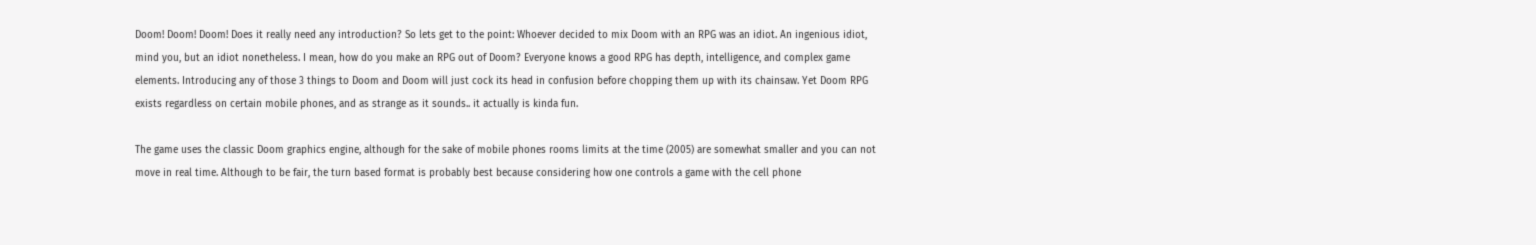Doom! Doom! Doom! Does it really need any introduction? So lets get to the point: Whoever decided to mix Doom with an RPG was an idiot. An ingenious idiot, mind you, but an idiot nonetheless. I mean, how do you make an RPG out of Doom? Everyone knows a good RPG has depth, intelligence, and complex game elements. Introducing any of those 3 things to Doom and Doom will just cock its head in confusion before chopping them up with its chainsaw. Yet Doom RPG exists regardless on certain mobile phones, and as strange as it sounds.. it actually is kinda fun.

The game uses the classic Doom graphics engine, although for the sake of mobile phones rooms limits at the time (2005) are somewhat smaller and you can not move in real time. Although to be fair, the turn based format is probably best because considering how one controls a game with the cell phone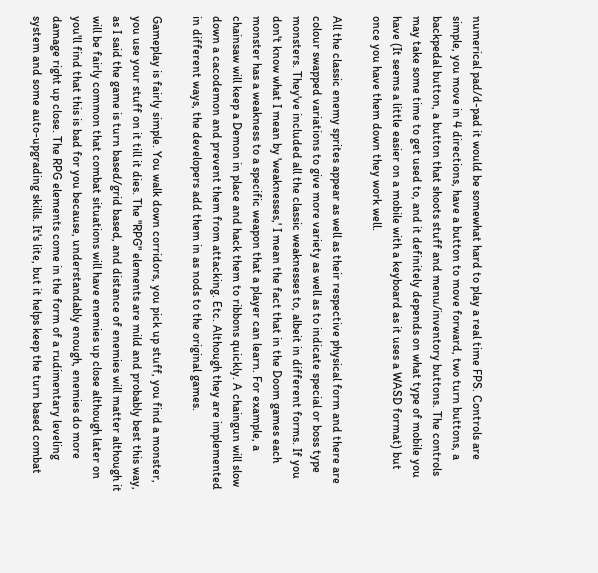numerical pad/d-pad it would be somewhat hard to play a real time FPS. Controls are simple, you move in 4 directions, have a button to move forward, two turn buttons, a backpedal button, a button that shoots stuff and menu/inventory buttons. The controls may take some time to get used to, and it definitely depends on what type of mobile you have (It seems a little easier on a mobile with a keyboard as it uses a WASD format) but once you have them down they work well.

All the classic enemy sprites appear as well as their respective physical form and there are colour swapped variations to give more variety as well as to indicate special or boss type monsters. They've included all the classic weaknesses to, albeit in different forms. If you don't know what I mean by 'weaknesses,' I mean the fact that in the Doom games each monster has a weakness to a specific weapon that a player can learn. For example, a chainsaw will keep a Demon in place and hack them to ribbons quickly. A chaingun will slow down a cacodemon and prevent them from attacking. Etc. Although they are implemented in different ways, the developers add them in as nods to the original games.

Gameplay is fairly simple. You walk down corridors, you pick up stuff, you find a monster, you use your stuff on it till it dies. The "RPG" elements are mild and probably best this way, as I said the game is turn based/grid based, and distance of enemies will matter although it will be fairly common that combat situations will have enemies up close although later on you'll find that this is bad for you because, understandably enough, enemies do more damage right up close. The RPG elements come in the form of a rudimentary leveling system and some auto-upgrading skills. It's lite, but it helps keep the turn based combat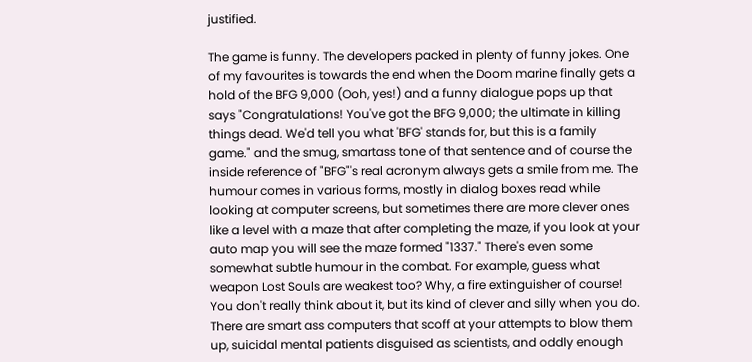justified.

The game is funny. The developers packed in plenty of funny jokes. One of my favourites is towards the end when the Doom marine finally gets a hold of the BFG 9,000 (Ooh, yes!) and a funny dialogue pops up that says "Congratulations! You've got the BFG 9,000; the ultimate in killing things dead. We'd tell you what 'BFG' stands for, but this is a family game." and the smug, smartass tone of that sentence and of course the inside reference of "BFG"'s real acronym always gets a smile from me. The humour comes in various forms, mostly in dialog boxes read while looking at computer screens, but sometimes there are more clever ones like a level with a maze that after completing the maze, if you look at your auto map you will see the maze formed "1337." There's even some somewhat subtle humour in the combat. For example, guess what weapon Lost Souls are weakest too? Why, a fire extinguisher of course! You don't really think about it, but its kind of clever and silly when you do. There are smart ass computers that scoff at your attempts to blow them up, suicidal mental patients disguised as scientists, and oddly enough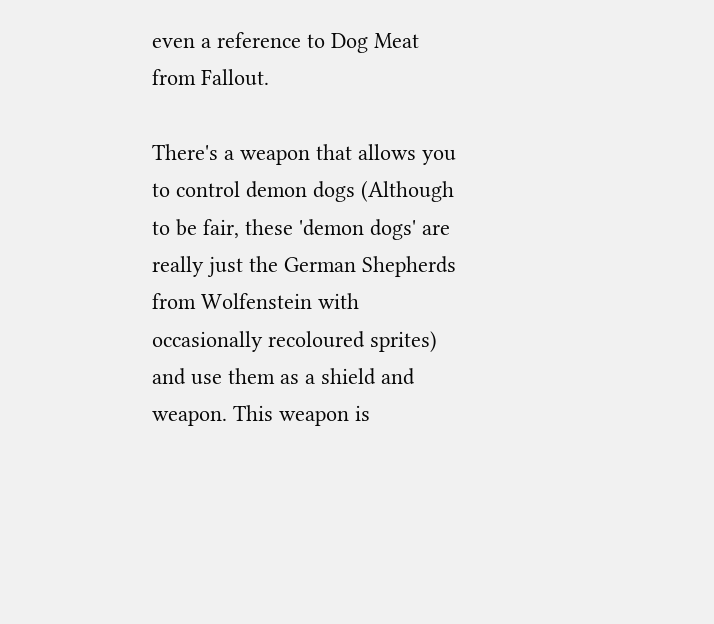even a reference to Dog Meat from Fallout.

There's a weapon that allows you to control demon dogs (Although to be fair, these 'demon dogs' are really just the German Shepherds from Wolfenstein with occasionally recoloured sprites) and use them as a shield and weapon. This weapon is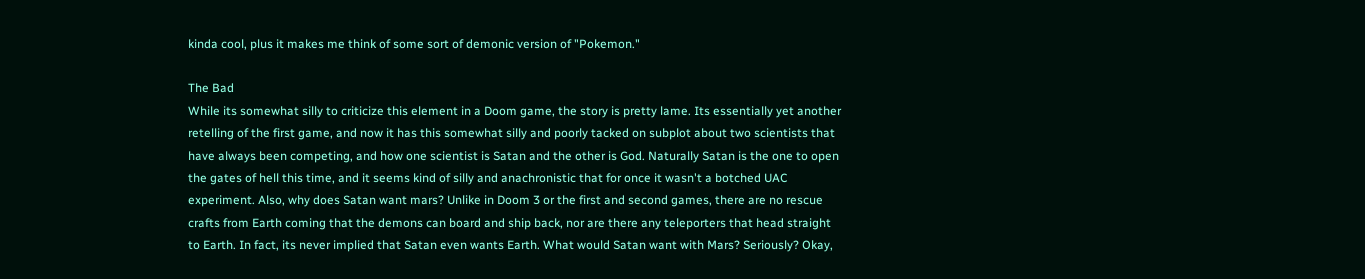kinda cool, plus it makes me think of some sort of demonic version of "Pokemon."

The Bad
While its somewhat silly to criticize this element in a Doom game, the story is pretty lame. Its essentially yet another retelling of the first game, and now it has this somewhat silly and poorly tacked on subplot about two scientists that have always been competing, and how one scientist is Satan and the other is God. Naturally Satan is the one to open the gates of hell this time, and it seems kind of silly and anachronistic that for once it wasn't a botched UAC experiment. Also, why does Satan want mars? Unlike in Doom 3 or the first and second games, there are no rescue crafts from Earth coming that the demons can board and ship back, nor are there any teleporters that head straight to Earth. In fact, its never implied that Satan even wants Earth. What would Satan want with Mars? Seriously? Okay,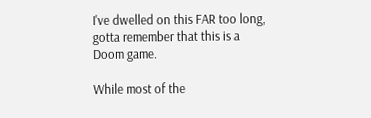I've dwelled on this FAR too long, gotta remember that this is a Doom game.

While most of the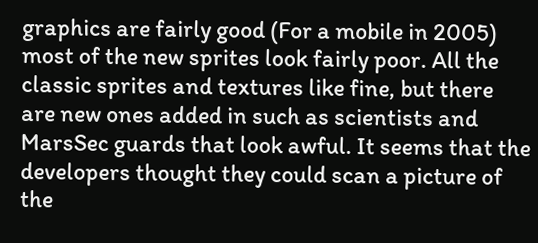graphics are fairly good (For a mobile in 2005) most of the new sprites look fairly poor. All the classic sprites and textures like fine, but there are new ones added in such as scientists and MarsSec guards that look awful. It seems that the developers thought they could scan a picture of the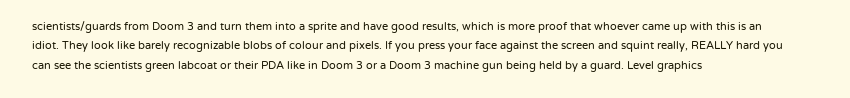scientists/guards from Doom 3 and turn them into a sprite and have good results, which is more proof that whoever came up with this is an idiot. They look like barely recognizable blobs of colour and pixels. If you press your face against the screen and squint really, REALLY hard you can see the scientists green labcoat or their PDA like in Doom 3 or a Doom 3 machine gun being held by a guard. Level graphics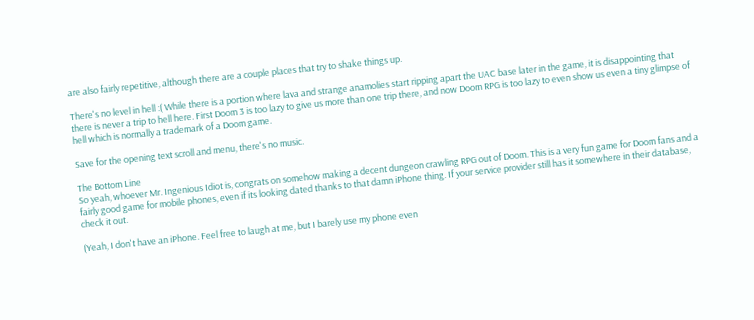are also fairly repetitive, although there are a couple places that try to shake things up.

There's no level in hell :( While there is a portion where lava and strange anamolies start ripping apart the UAC base later in the game, it is disappointing that there is never a trip to hell here. First Doom 3 is too lazy to give us more than one trip there, and now Doom RPG is too lazy to even show us even a tiny glimpse of hell which is normally a trademark of a Doom game.

Save for the opening text scroll and menu, there's no music.

The Bottom Line
So yeah, whoever Mr. Ingenious Idiot is, congrats on somehow making a decent dungeon crawling RPG out of Doom. This is a very fun game for Doom fans and a fairly good game for mobile phones, even if its looking dated thanks to that damn iPhone thing. If your service provider still has it somewhere in their database, check it out.

(Yeah, I don't have an iPhone. Feel free to laugh at me, but I barely use my phone even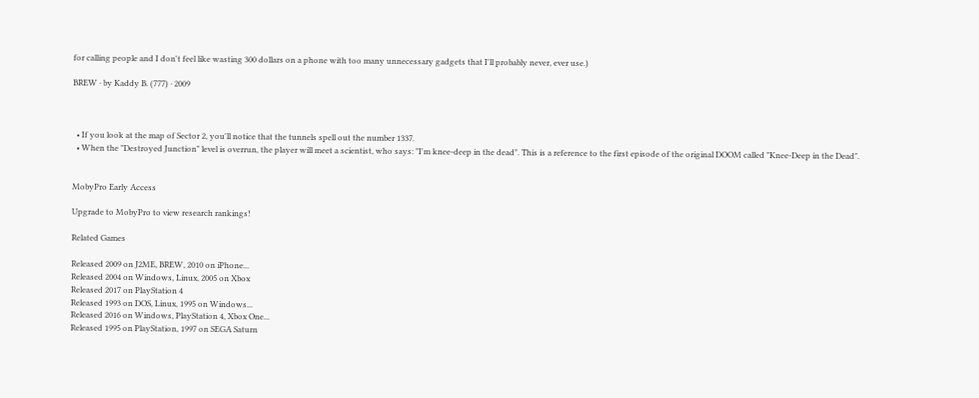for calling people and I don't feel like wasting 300 dollars on a phone with too many unnecessary gadgets that I'll probably never, ever use.)

BREW · by Kaddy B. (777) · 2009



  • If you look at the map of Sector 2, you'll notice that the tunnels spell out the number 1337.
  • When the "Destroyed Junction" level is overrun, the player will meet a scientist, who says: "I'm knee-deep in the dead". This is a reference to the first episode of the original DOOM called "Knee-Deep in the Dead".


MobyPro Early Access

Upgrade to MobyPro to view research rankings!

Related Games

Released 2009 on J2ME, BREW, 2010 on iPhone...
Released 2004 on Windows, Linux, 2005 on Xbox
Released 2017 on PlayStation 4
Released 1993 on DOS, Linux, 1995 on Windows...
Released 2016 on Windows, PlayStation 4, Xbox One...
Released 1995 on PlayStation, 1997 on SEGA Saturn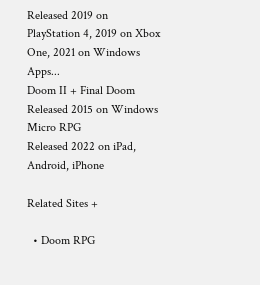Released 2019 on PlayStation 4, 2019 on Xbox One, 2021 on Windows Apps...
Doom II + Final Doom
Released 2015 on Windows
Micro RPG
Released 2022 on iPad, Android, iPhone

Related Sites +

  • Doom RPG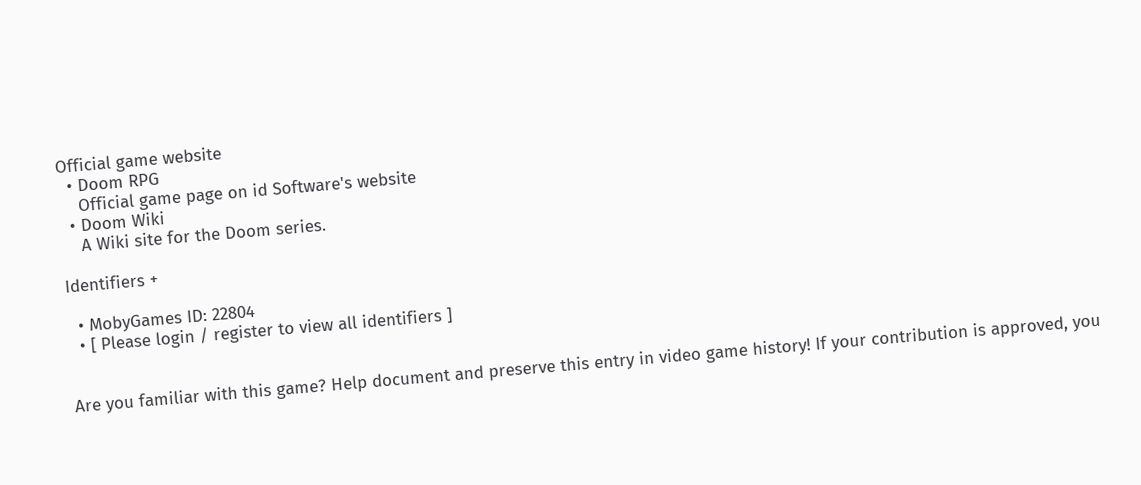Official game website
  • Doom RPG
    Official game page on id Software's website
  • Doom Wiki
    A Wiki site for the Doom series.

Identifiers +

  • MobyGames ID: 22804
  • [ Please login / register to view all identifiers ]


Are you familiar with this game? Help document and preserve this entry in video game history! If your contribution is approved, you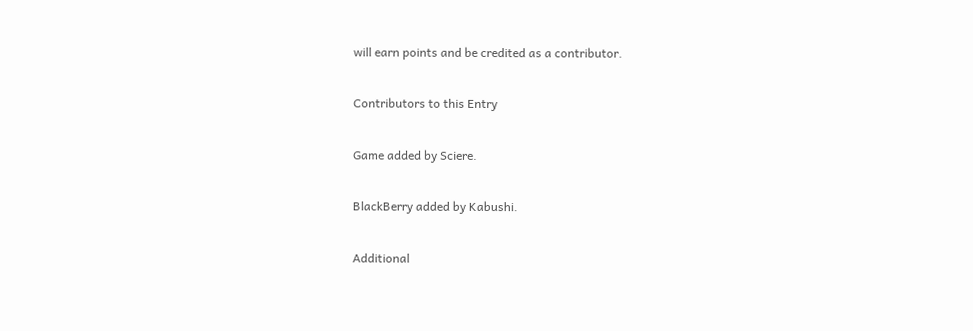will earn points and be credited as a contributor.

Contributors to this Entry

Game added by Sciere.

BlackBerry added by Kabushi.

Additional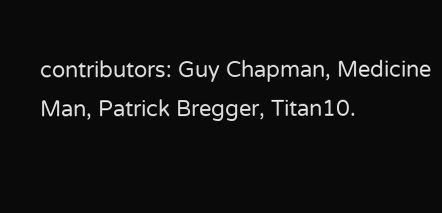contributors: Guy Chapman, Medicine Man, Patrick Bregger, Titan10.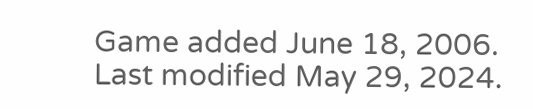Game added June 18, 2006. Last modified May 29, 2024.